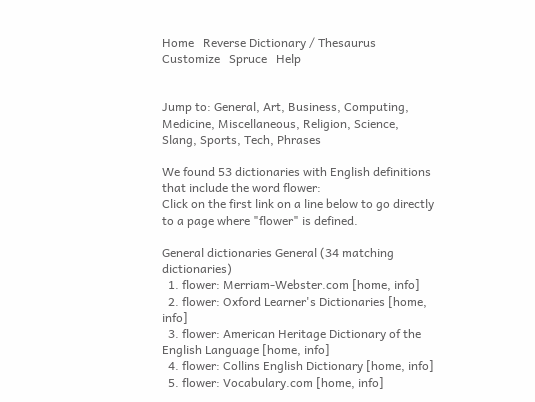Home   Reverse Dictionary / Thesaurus  Customize   Spruce   Help


Jump to: General, Art, Business, Computing, Medicine, Miscellaneous, Religion, Science, Slang, Sports, Tech, Phrases

We found 53 dictionaries with English definitions that include the word flower:
Click on the first link on a line below to go directly to a page where "flower" is defined.

General dictionaries General (34 matching dictionaries)
  1. flower: Merriam-Webster.com [home, info]
  2. flower: Oxford Learner's Dictionaries [home, info]
  3. flower: American Heritage Dictionary of the English Language [home, info]
  4. flower: Collins English Dictionary [home, info]
  5. flower: Vocabulary.com [home, info]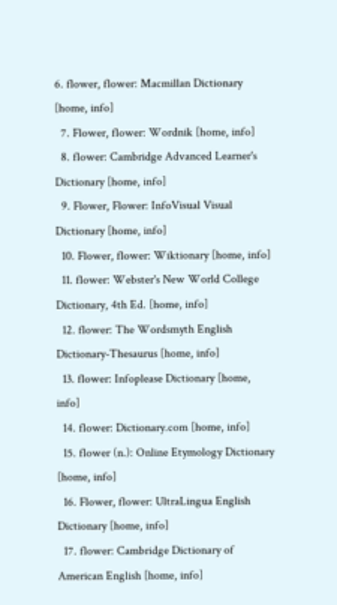6. flower, flower: Macmillan Dictionary [home, info]
  7. Flower, flower: Wordnik [home, info]
  8. flower: Cambridge Advanced Learner's Dictionary [home, info]
  9. Flower, Flower: InfoVisual Visual Dictionary [home, info]
  10. Flower, flower: Wiktionary [home, info]
  11. flower: Webster's New World College Dictionary, 4th Ed. [home, info]
  12. flower: The Wordsmyth English Dictionary-Thesaurus [home, info]
  13. flower: Infoplease Dictionary [home, info]
  14. flower: Dictionary.com [home, info]
  15. flower (n.): Online Etymology Dictionary [home, info]
  16. Flower, flower: UltraLingua English Dictionary [home, info]
  17. flower: Cambridge Dictionary of American English [home, info]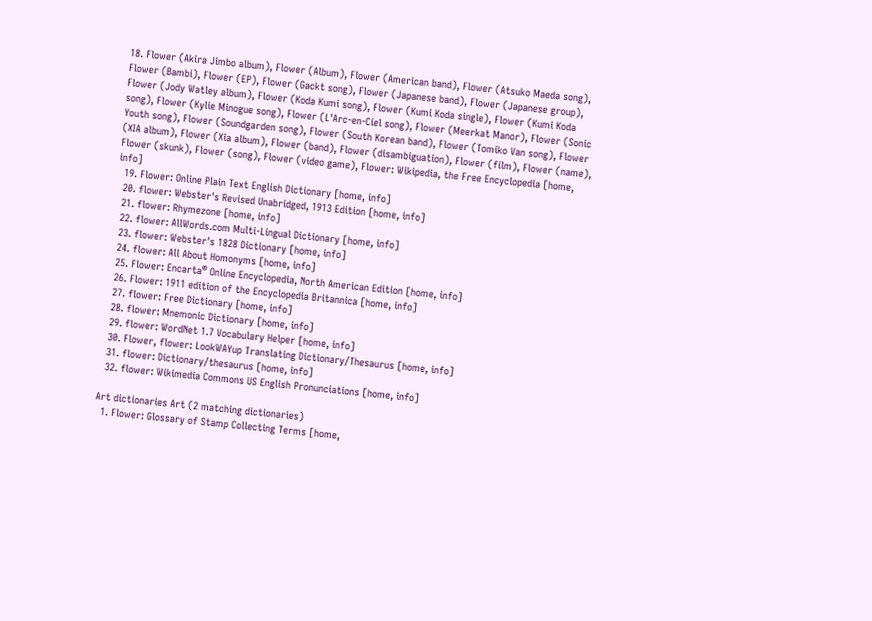18. Flower (Akira Jimbo album), Flower (Album), Flower (American band), Flower (Atsuko Maeda song), Flower (Bambi), Flower (EP), Flower (Gackt song), Flower (Japanese band), Flower (Japanese group), Flower (Jody Watley album), Flower (Koda Kumi song), Flower (Kumi Koda single), Flower (Kumi Koda song), Flower (Kylie Minogue song), Flower (L'Arc-en-Ciel song), Flower (Meerkat Manor), Flower (Sonic Youth song), Flower (Soundgarden song), Flower (South Korean band), Flower (Tomiko Van song), Flower (XIA album), Flower (Xia album), Flower (band), Flower (disambiguation), Flower (film), Flower (name), Flower (skunk), Flower (song), Flower (video game), Flower: Wikipedia, the Free Encyclopedia [home, info]
  19. Flower: Online Plain Text English Dictionary [home, info]
  20. flower: Webster's Revised Unabridged, 1913 Edition [home, info]
  21. flower: Rhymezone [home, info]
  22. flower: AllWords.com Multi-Lingual Dictionary [home, info]
  23. flower: Webster's 1828 Dictionary [home, info]
  24. flower: All About Homonyms [home, info]
  25. Flower: Encarta® Online Encyclopedia, North American Edition [home, info]
  26. Flower: 1911 edition of the Encyclopedia Britannica [home, info]
  27. flower: Free Dictionary [home, info]
  28. flower: Mnemonic Dictionary [home, info]
  29. flower: WordNet 1.7 Vocabulary Helper [home, info]
  30. Flower, flower: LookWAYup Translating Dictionary/Thesaurus [home, info]
  31. flower: Dictionary/thesaurus [home, info]
  32. flower: Wikimedia Commons US English Pronunciations [home, info]

Art dictionaries Art (2 matching dictionaries)
  1. Flower: Glossary of Stamp Collecting Terms [home,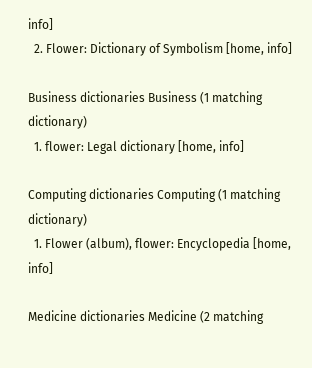info]
  2. Flower: Dictionary of Symbolism [home, info]

Business dictionaries Business (1 matching dictionary)
  1. flower: Legal dictionary [home, info]

Computing dictionaries Computing (1 matching dictionary)
  1. Flower (album), flower: Encyclopedia [home, info]

Medicine dictionaries Medicine (2 matching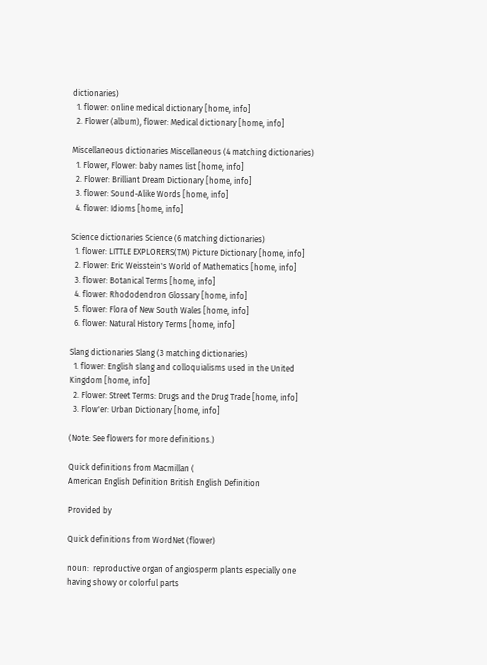dictionaries)
  1. flower: online medical dictionary [home, info]
  2. Flower (album), flower: Medical dictionary [home, info]

Miscellaneous dictionaries Miscellaneous (4 matching dictionaries)
  1. Flower, Flower: baby names list [home, info]
  2. Flower: Brilliant Dream Dictionary [home, info]
  3. flower: Sound-Alike Words [home, info]
  4. flower: Idioms [home, info]

Science dictionaries Science (6 matching dictionaries)
  1. flower: LITTLE EXPLORERS(TM) Picture Dictionary [home, info]
  2. Flower: Eric Weisstein's World of Mathematics [home, info]
  3. flower: Botanical Terms [home, info]
  4. flower: Rhododendron Glossary [home, info]
  5. flower: Flora of New South Wales [home, info]
  6. flower: Natural History Terms [home, info]

Slang dictionaries Slang (3 matching dictionaries)
  1. flower: English slang and colloquialisms used in the United Kingdom [home, info]
  2. Flower: Street Terms: Drugs and the Drug Trade [home, info]
  3. Flow'er: Urban Dictionary [home, info]

(Note: See flowers for more definitions.)

Quick definitions from Macmillan (
American English Definition British English Definition

Provided by

Quick definitions from WordNet (flower)

noun:  reproductive organ of angiosperm plants especially one having showy or colorful parts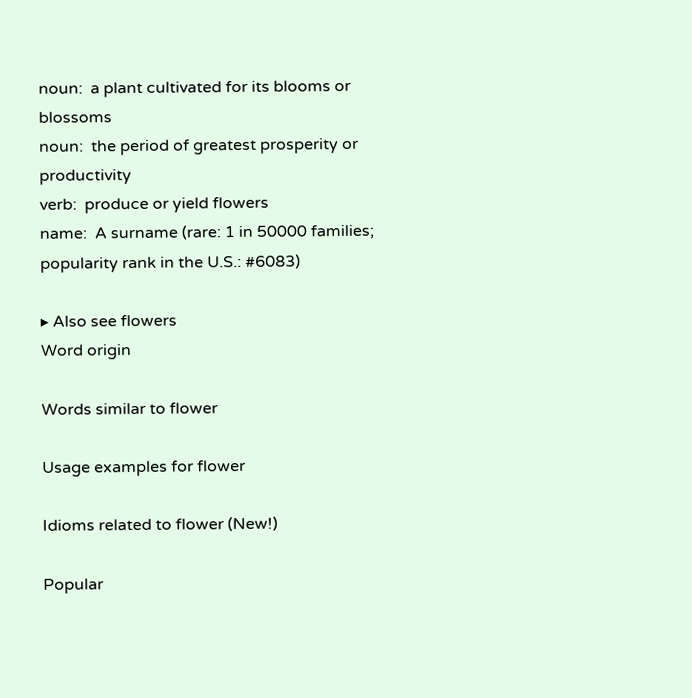noun:  a plant cultivated for its blooms or blossoms
noun:  the period of greatest prosperity or productivity
verb:  produce or yield flowers
name:  A surname (rare: 1 in 50000 families; popularity rank in the U.S.: #6083)

▸ Also see flowers
Word origin

Words similar to flower

Usage examples for flower

Idioms related to flower (New!)

Popular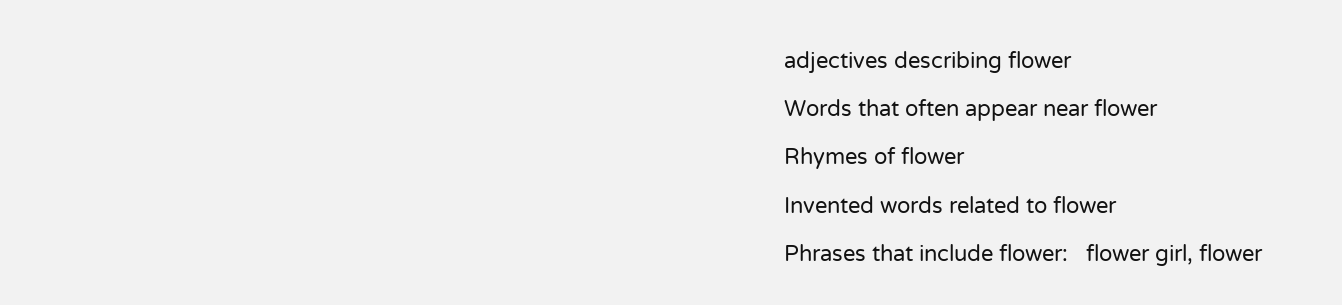adjectives describing flower

Words that often appear near flower

Rhymes of flower

Invented words related to flower

Phrases that include flower:   flower girl, flower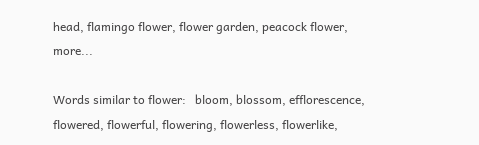head, flamingo flower, flower garden, peacock flower, more...

Words similar to flower:   bloom, blossom, efflorescence, flowered, flowerful, flowering, flowerless, flowerlike,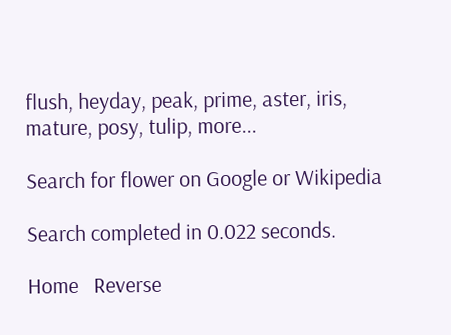flush, heyday, peak, prime, aster, iris, mature, posy, tulip, more...

Search for flower on Google or Wikipedia

Search completed in 0.022 seconds.

Home   Reverse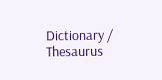Dictionary / Thesaurus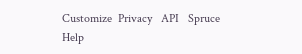Customize  Privacy   API   Spruce   Help